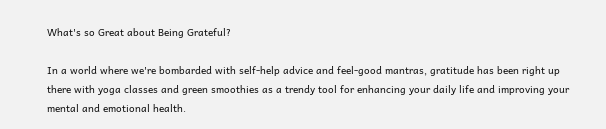What's so Great about Being Grateful?

In a world where we're bombarded with self-help advice and feel-good mantras, gratitude has been right up there with yoga classes and green smoothies as a trendy tool for enhancing your daily life and improving your mental and emotional health.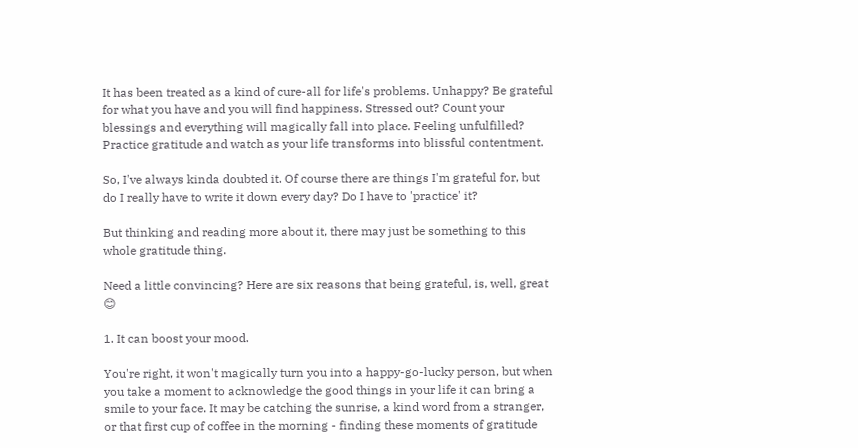It has been treated as a kind of cure-all for life's problems. Unhappy? Be grateful for what you have and you will find happiness. Stressed out? Count your blessings and everything will magically fall into place. Feeling unfulfilled? Practice gratitude and watch as your life transforms into blissful contentment.

So, I've always kinda doubted it. Of course there are things I'm grateful for, but do I really have to write it down every day? Do I have to 'practice' it?

But thinking and reading more about it, there may just be something to this whole gratitude thing.

Need a little convincing? Here are six reasons that being grateful, is, well, great 😊

1. It can boost your mood.

You're right, it won't magically turn you into a happy-go-lucky person, but when you take a moment to acknowledge the good things in your life it can bring a smile to your face. It may be catching the sunrise, a kind word from a stranger, or that first cup of coffee in the morning - finding these moments of gratitude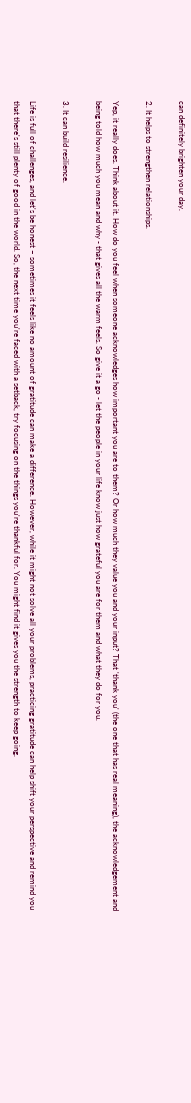can definitely brighten your day.

2. It helps to strengthen relationships.

Yep, it really does. Think about it. How do you feel when someone acknowledges how important you are to them? Or how much they value you and your input? That 'thank you' (the one that has real meaning), the acknowledgement and being told how much you mean and why - that gives all the warm feels. So give it a go - let the people in your life know just how grateful you are for them and what they do for you.

3. It can build resilience.

Life is full of challenges, and let's be honest – sometimes it feels like no amount of gratitude can make a difference. However, while it might not solve all your problems, practicing gratitude can help shift your perspective and remind you that there's still plenty of good in the world. So, the next time you're faced with a setback, try focusing on the things you're thankful for. You might find it gives you the strength to keep going.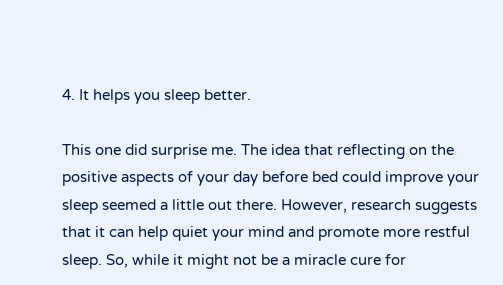4. It helps you sleep better.

This one did surprise me. The idea that reflecting on the positive aspects of your day before bed could improve your sleep seemed a little out there. However, research suggests that it can help quiet your mind and promote more restful sleep. So, while it might not be a miracle cure for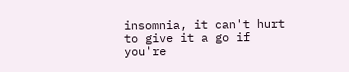insomnia, it can't hurt to give it a go if you're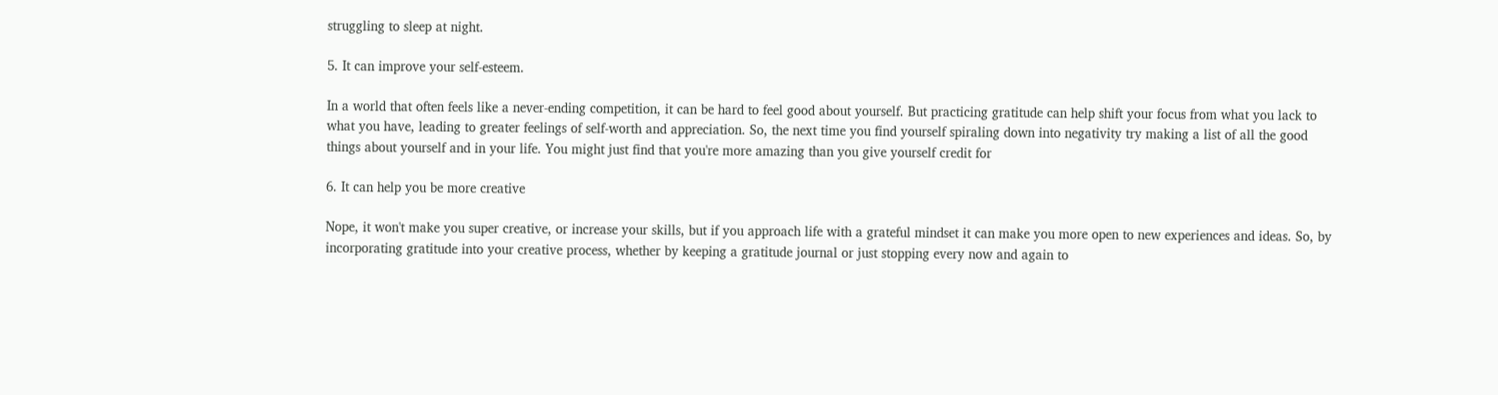struggling to sleep at night.

5. It can improve your self-esteem.

In a world that often feels like a never-ending competition, it can be hard to feel good about yourself. But practicing gratitude can help shift your focus from what you lack to what you have, leading to greater feelings of self-worth and appreciation. So, the next time you find yourself spiraling down into negativity try making a list of all the good things about yourself and in your life. You might just find that you're more amazing than you give yourself credit for

6. It can help you be more creative

Nope, it won't make you super creative, or increase your skills, but if you approach life with a grateful mindset it can make you more open to new experiences and ideas. So, by incorporating gratitude into your creative process, whether by keeping a gratitude journal or just stopping every now and again to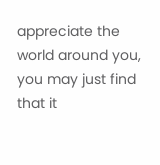appreciate the world around you, you may just find that it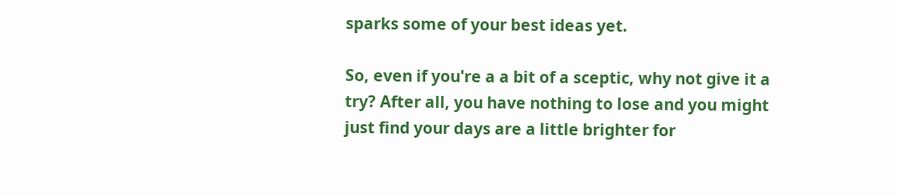sparks some of your best ideas yet.

So, even if you're a a bit of a sceptic, why not give it a try? After all, you have nothing to lose and you might just find your days are a little brighter for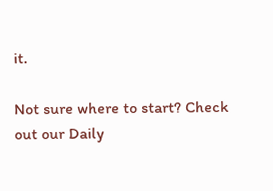it.

Not sure where to start? Check out our Daily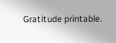Gratitude printable.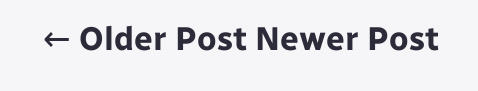← Older Post Newer Post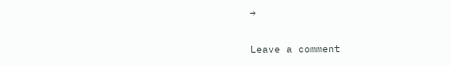→

Leave a comment